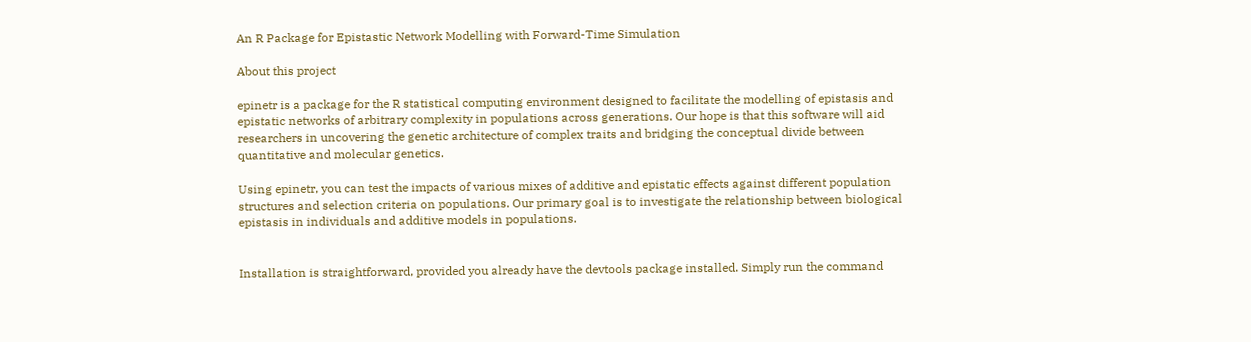An R Package for Epistastic Network Modelling with Forward-Time Simulation

About this project

epinetr is a package for the R statistical computing environment designed to facilitate the modelling of epistasis and epistatic networks of arbitrary complexity in populations across generations. Our hope is that this software will aid researchers in uncovering the genetic architecture of complex traits and bridging the conceptual divide between quantitative and molecular genetics.

Using epinetr, you can test the impacts of various mixes of additive and epistatic effects against different population structures and selection criteria on populations. Our primary goal is to investigate the relationship between biological epistasis in individuals and additive models in populations.


Installation is straightforward, provided you already have the devtools package installed. Simply run the command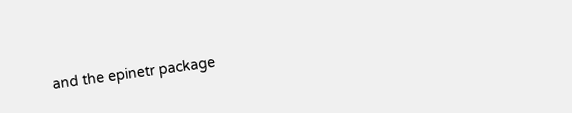and the epinetr package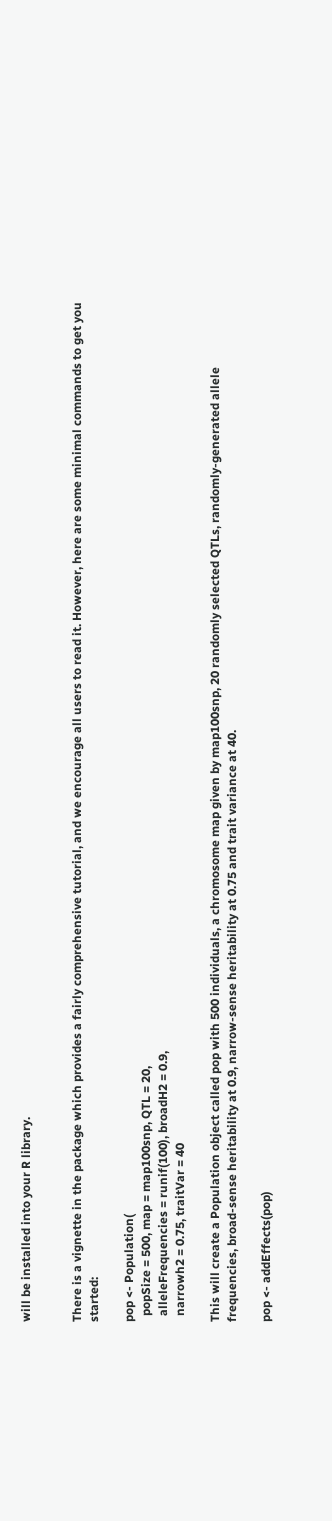will be installed into your R library.


There is a vignette in the package which provides a fairly comprehensive tutorial, and we encourage all users to read it. However, here are some minimal commands to get you started:

pop <- Population(
  popSize = 500, map = map100snp, QTL = 20,
  alleleFrequencies = runif(100), broadH2 = 0.9,
  narrowh2 = 0.75, traitVar = 40

This will create a Population object called pop with 500 individuals, a chromosome map given by map100snp, 20 randomly selected QTLs, randomly-generated allele frequencies, broad-sense heritability at 0.9, narrow-sense heritability at 0.75 and trait variance at 40.

pop <- addEffects(pop)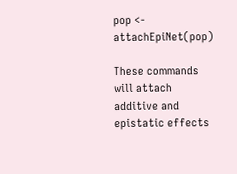pop <- attachEpiNet(pop)

These commands will attach additive and epistatic effects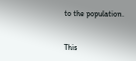to the population.


This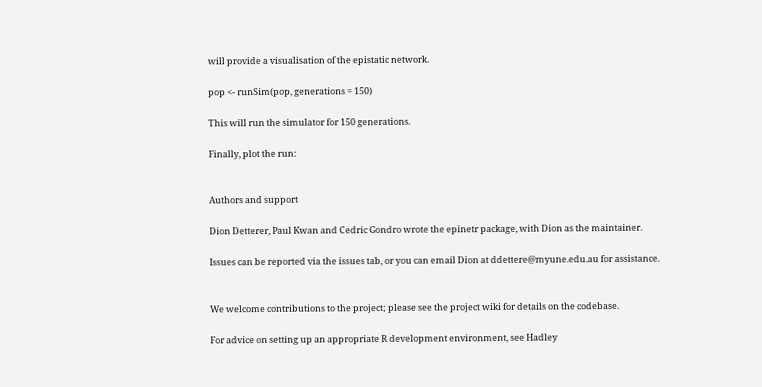will provide a visualisation of the epistatic network.

pop <- runSim(pop, generations = 150)

This will run the simulator for 150 generations.

Finally, plot the run:


Authors and support

Dion Detterer, Paul Kwan and Cedric Gondro wrote the epinetr package, with Dion as the maintainer.

Issues can be reported via the issues tab, or you can email Dion at ddettere@myune.edu.au for assistance.


We welcome contributions to the project; please see the project wiki for details on the codebase.

For advice on setting up an appropriate R development environment, see Hadley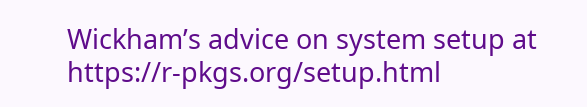Wickham’s advice on system setup at https://r-pkgs.org/setup.html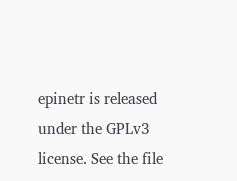epinetr is released under the GPLv3 license. See the file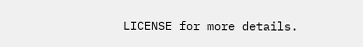LICENSE for more details.